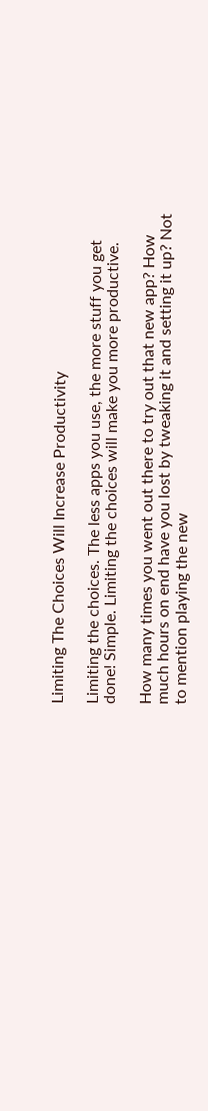Limiting The Choices Will Increase Productivity

Limiting the choices. The less apps you use, the more stuff you get done! Simple. Limiting the choices will make you more productive.

How many times you went out there to try out that new app? How much hours on end have you lost by tweaking it and setting it up? Not to mention playing the new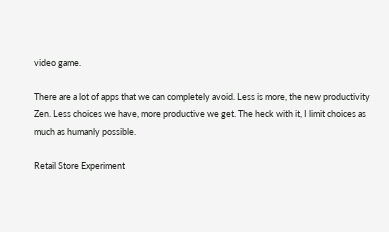video game.

There are a lot of apps that we can completely avoid. Less is more, the new productivity Zen. Less choices we have, more productive we get. The heck with it, I limit choices as much as humanly possible.

Retail Store Experiment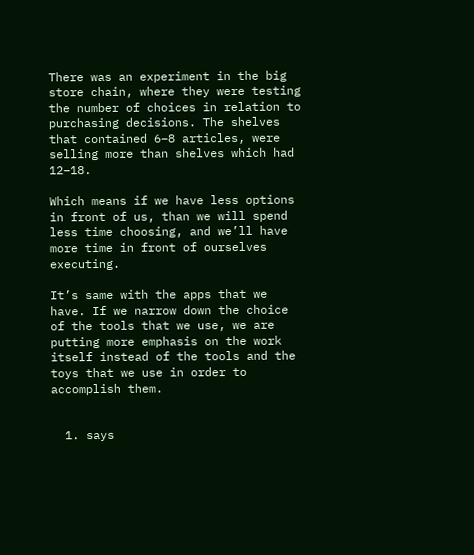There was an experiment in the big store chain, where they were testing the number of choices in relation to purchasing decisions. The shelves that contained 6–8 articles, were selling more than shelves which had 12–18.

Which means if we have less options in front of us, than we will spend less time choosing, and we’ll have more time in front of ourselves executing.

It’s same with the apps that we have. If we narrow down the choice of the tools that we use, we are putting more emphasis on the work itself instead of the tools and the toys that we use in order to accomplish them.


  1. says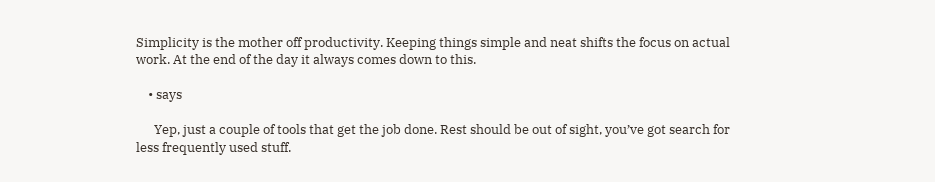Simplicity is the mother off productivity. Keeping things simple and neat shifts the focus on actual work. At the end of the day it always comes down to this.

    • says

      Yep, just a couple of tools that get the job done. Rest should be out of sight, you’ve got search for less frequently used stuff.